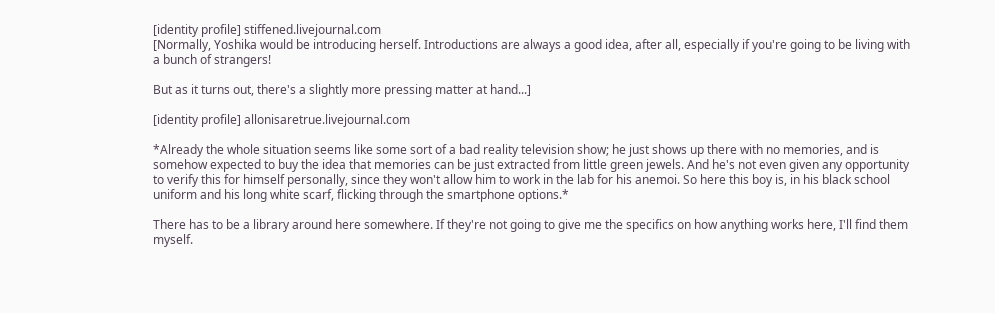[identity profile] stiffened.livejournal.com
[Normally, Yoshika would be introducing herself. Introductions are always a good idea, after all, especially if you're going to be living with a bunch of strangers!

But as it turns out, there's a slightly more pressing matter at hand...]

[identity profile] allonisaretrue.livejournal.com

*Already the whole situation seems like some sort of a bad reality television show; he just shows up there with no memories, and is somehow expected to buy the idea that memories can be just extracted from little green jewels. And he's not even given any opportunity to verify this for himself personally, since they won't allow him to work in the lab for his anemoi. So here this boy is, in his black school uniform and his long white scarf, flicking through the smartphone options.*

There has to be a library around here somewhere. If they're not going to give me the specifics on how anything works here, I'll find them myself.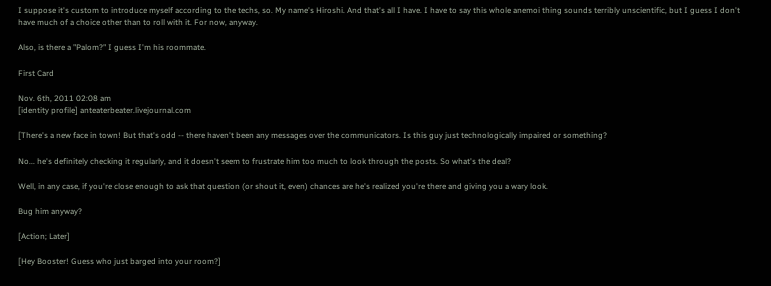I suppose it's custom to introduce myself according to the techs, so. My name's Hiroshi. And that's all I have. I have to say this whole anemoi thing sounds terribly unscientific, but I guess I don't have much of a choice other than to roll with it. For now, anyway.

Also, is there a "Palom?" I guess I'm his roommate.

First Card

Nov. 6th, 2011 02:08 am
[identity profile] anteaterbeater.livejournal.com

[There's a new face in town! But that's odd -- there haven't been any messages over the communicators. Is this guy just technologically impaired or something?

No... he's definitely checking it regularly, and it doesn't seem to frustrate him too much to look through the posts. So what's the deal?

Well, in any case, if you're close enough to ask that question (or shout it, even) chances are he's realized you're there and giving you a wary look.

Bug him anyway?

[Action; Later]

[Hey Booster! Guess who just barged into your room?]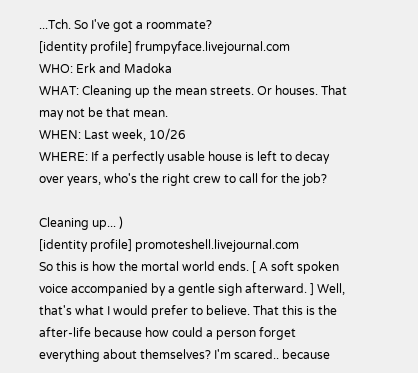...Tch. So I've got a roommate?
[identity profile] frumpyface.livejournal.com
WHO: Erk and Madoka
WHAT: Cleaning up the mean streets. Or houses. That may not be that mean.
WHEN: Last week, 10/26
WHERE: If a perfectly usable house is left to decay over years, who's the right crew to call for the job?

Cleaning up... )
[identity profile] promoteshell.livejournal.com
So this is how the mortal world ends. [ A soft spoken voice accompanied by a gentle sigh afterward. ] Well, that's what I would prefer to believe. That this is the after-life because how could a person forget everything about themselves? I'm scared.. because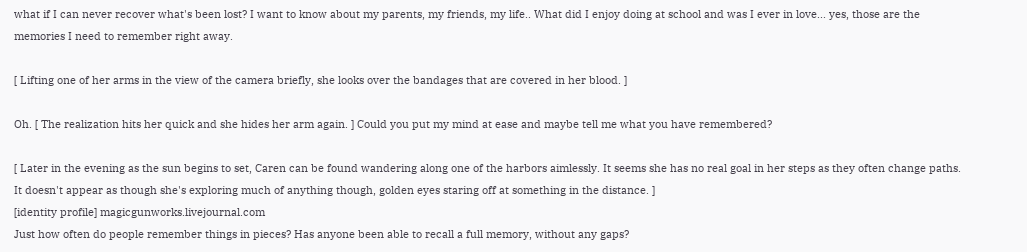what if I can never recover what's been lost? I want to know about my parents, my friends, my life.. What did I enjoy doing at school and was I ever in love... yes, those are the memories I need to remember right away.

[ Lifting one of her arms in the view of the camera briefly, she looks over the bandages that are covered in her blood. ]

Oh. [ The realization hits her quick and she hides her arm again. ] Could you put my mind at ease and maybe tell me what you have remembered?

[ Later in the evening as the sun begins to set, Caren can be found wandering along one of the harbors aimlessly. It seems she has no real goal in her steps as they often change paths. It doesn't appear as though she's exploring much of anything though, golden eyes staring off at something in the distance. ]
[identity profile] magicgunworks.livejournal.com
Just how often do people remember things in pieces? Has anyone been able to recall a full memory, without any gaps?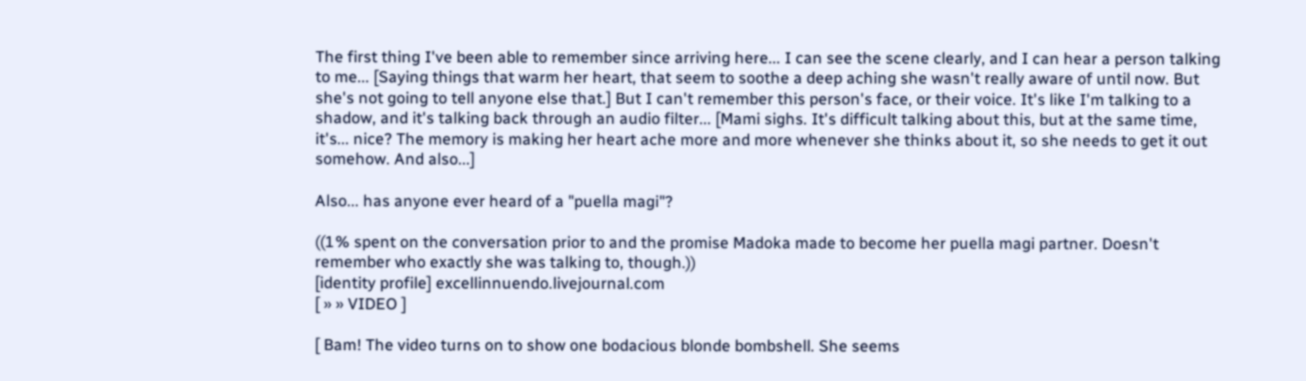The first thing I've been able to remember since arriving here... I can see the scene clearly, and I can hear a person talking to me... [Saying things that warm her heart, that seem to soothe a deep aching she wasn't really aware of until now. But she's not going to tell anyone else that.] But I can't remember this person's face, or their voice. It's like I'm talking to a shadow, and it's talking back through an audio filter... [Mami sighs. It's difficult talking about this, but at the same time, it's... nice? The memory is making her heart ache more and more whenever she thinks about it, so she needs to get it out somehow. And also...]

Also... has anyone ever heard of a "puella magi"?

((1% spent on the conversation prior to and the promise Madoka made to become her puella magi partner. Doesn't remember who exactly she was talking to, though.))
[identity profile] excellinnuendo.livejournal.com
[ » » VIDEO ]

[ Bam! The video turns on to show one bodacious blonde bombshell. She seems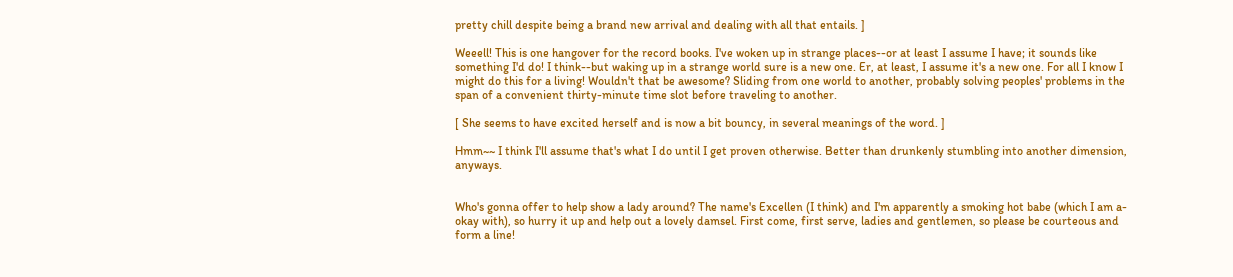pretty chill despite being a brand new arrival and dealing with all that entails. ]

Weeell! This is one hangover for the record books. I've woken up in strange places--or at least I assume I have; it sounds like something I'd do! I think--but waking up in a strange world sure is a new one. Er, at least, I assume it's a new one. For all I know I might do this for a living! Wouldn't that be awesome? Sliding from one world to another, probably solving peoples' problems in the span of a convenient thirty-minute time slot before traveling to another.

[ She seems to have excited herself and is now a bit bouncy, in several meanings of the word. ]

Hmm~~ I think I'll assume that's what I do until I get proven otherwise. Better than drunkenly stumbling into another dimension, anyways.


Who's gonna offer to help show a lady around? The name's Excellen (I think) and I'm apparently a smoking hot babe (which I am a-okay with), so hurry it up and help out a lovely damsel. First come, first serve, ladies and gentlemen, so please be courteous and form a line!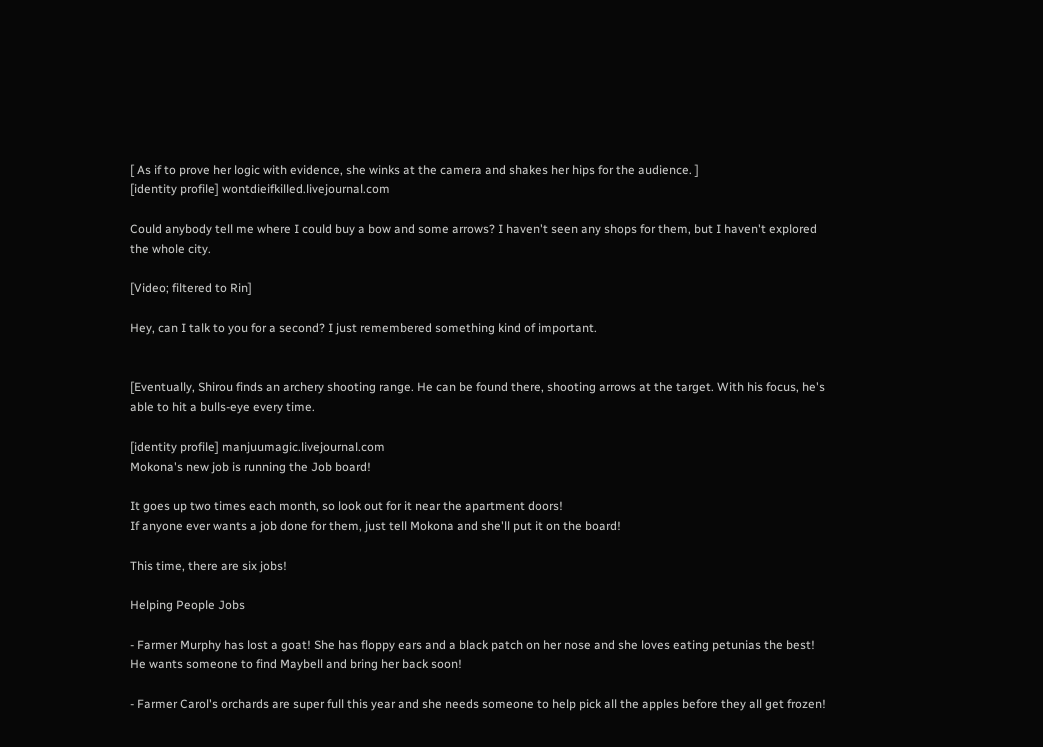[ As if to prove her logic with evidence, she winks at the camera and shakes her hips for the audience. ]
[identity profile] wontdieifkilled.livejournal.com

Could anybody tell me where I could buy a bow and some arrows? I haven't seen any shops for them, but I haven't explored the whole city.

[Video; filtered to Rin]

Hey, can I talk to you for a second? I just remembered something kind of important.


[Eventually, Shirou finds an archery shooting range. He can be found there, shooting arrows at the target. With his focus, he's able to hit a bulls-eye every time.

[identity profile] manjuumagic.livejournal.com
Mokona's new job is running the Job board!

It goes up two times each month, so look out for it near the apartment doors!
If anyone ever wants a job done for them, just tell Mokona and she'll put it on the board!

This time, there are six jobs!

Helping People Jobs

- Farmer Murphy has lost a goat! She has floppy ears and a black patch on her nose and she loves eating petunias the best! He wants someone to find Maybell and bring her back soon!

- Farmer Carol's orchards are super full this year and she needs someone to help pick all the apples before they all get frozen!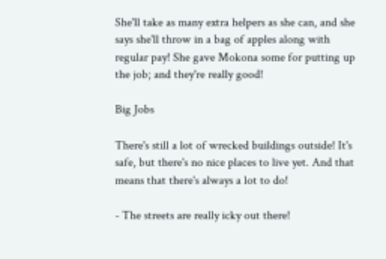She'll take as many extra helpers as she can, and she says she'll throw in a bag of apples along with regular pay! She gave Mokona some for putting up the job; and they're really good!

Big Jobs

There's still a lot of wrecked buildings outside! It's safe, but there's no nice places to live yet. And that means that there's always a lot to do!

- The streets are really icky out there!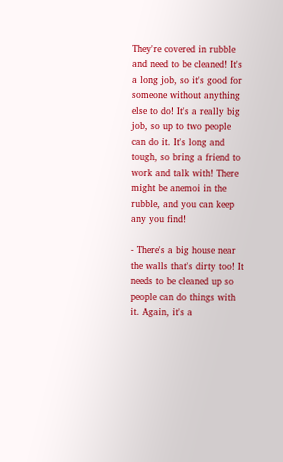They're covered in rubble and need to be cleaned! It's a long job, so it's good for someone without anything else to do! It's a really big job, so up to two people can do it. It's long and tough, so bring a friend to work and talk with! There might be anemoi in the rubble, and you can keep any you find!

- There's a big house near the walls that's dirty too! It needs to be cleaned up so people can do things with it. Again, it's a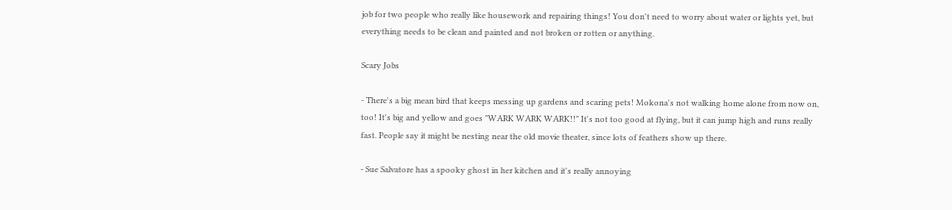job for two people who really like housework and repairing things! You don't need to worry about water or lights yet, but everything needs to be clean and painted and not broken or rotten or anything.

Scary Jobs

- There's a big mean bird that keeps messing up gardens and scaring pets! Mokona's not walking home alone from now on, too! It's big and yellow and goes "WARK WARK WARK!!" It's not too good at flying, but it can jump high and runs really fast. People say it might be nesting near the old movie theater, since lots of feathers show up there.

- Sue Salvatore has a spooky ghost in her kitchen and it's really annoying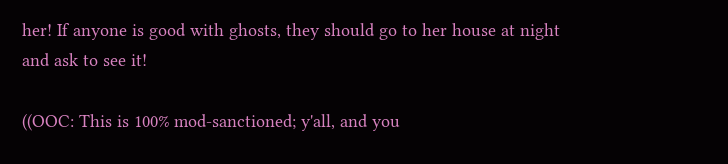her! If anyone is good with ghosts, they should go to her house at night and ask to see it!

((OOC: This is 100% mod-sanctioned; y'all, and you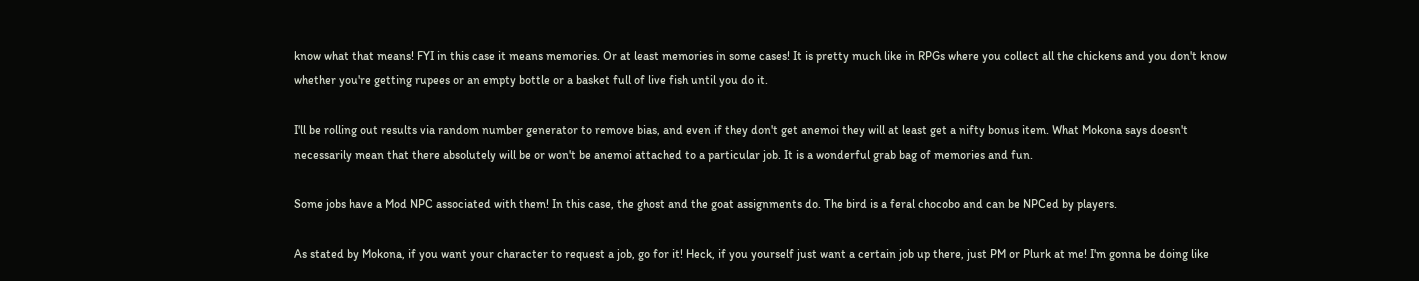know what that means! FYI in this case it means memories. Or at least memories in some cases! It is pretty much like in RPGs where you collect all the chickens and you don't know whether you're getting rupees or an empty bottle or a basket full of live fish until you do it.

I'll be rolling out results via random number generator to remove bias, and even if they don't get anemoi they will at least get a nifty bonus item. What Mokona says doesn't necessarily mean that there absolutely will be or won't be anemoi attached to a particular job. It is a wonderful grab bag of memories and fun.

Some jobs have a Mod NPC associated with them! In this case, the ghost and the goat assignments do. The bird is a feral chocobo and can be NPCed by players.

As stated by Mokona, if you want your character to request a job, go for it! Heck, if you yourself just want a certain job up there, just PM or Plurk at me! I'm gonna be doing like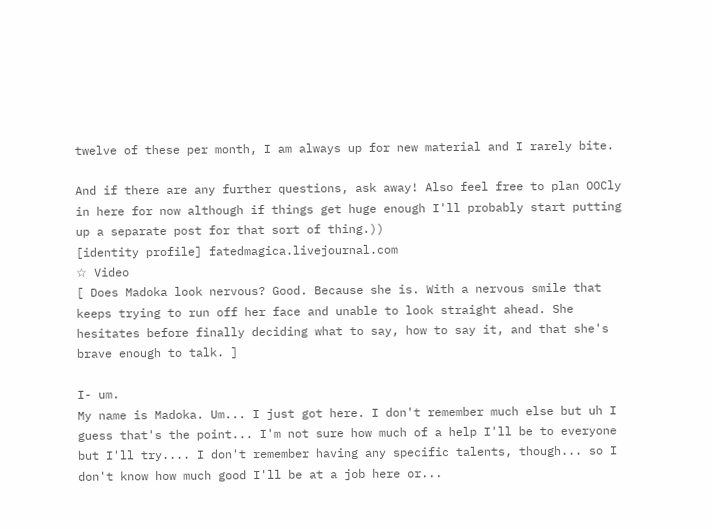twelve of these per month, I am always up for new material and I rarely bite.

And if there are any further questions, ask away! Also feel free to plan OOCly in here for now although if things get huge enough I'll probably start putting up a separate post for that sort of thing.))
[identity profile] fatedmagica.livejournal.com
☆ Video
[ Does Madoka look nervous? Good. Because she is. With a nervous smile that keeps trying to run off her face and unable to look straight ahead. She hesitates before finally deciding what to say, how to say it, and that she's brave enough to talk. ]

I- um.
My name is Madoka. Um... I just got here. I don't remember much else but uh I guess that's the point... I'm not sure how much of a help I'll be to everyone but I'll try.... I don't remember having any specific talents, though... so I don't know how much good I'll be at a job here or...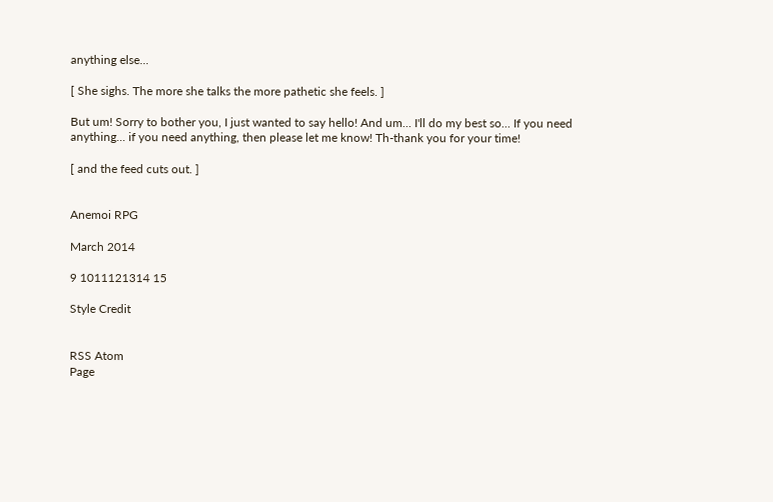anything else...

[ She sighs. The more she talks the more pathetic she feels. ]

But um! Sorry to bother you, I just wanted to say hello! And um... I'll do my best so... If you need anything... if you need anything, then please let me know! Th-thank you for your time!

[ and the feed cuts out. ]


Anemoi RPG

March 2014

9 1011121314 15

Style Credit


RSS Atom
Page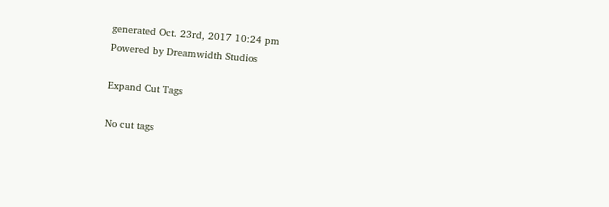generated Oct. 23rd, 2017 10:24 pm
Powered by Dreamwidth Studios

Expand Cut Tags

No cut tags